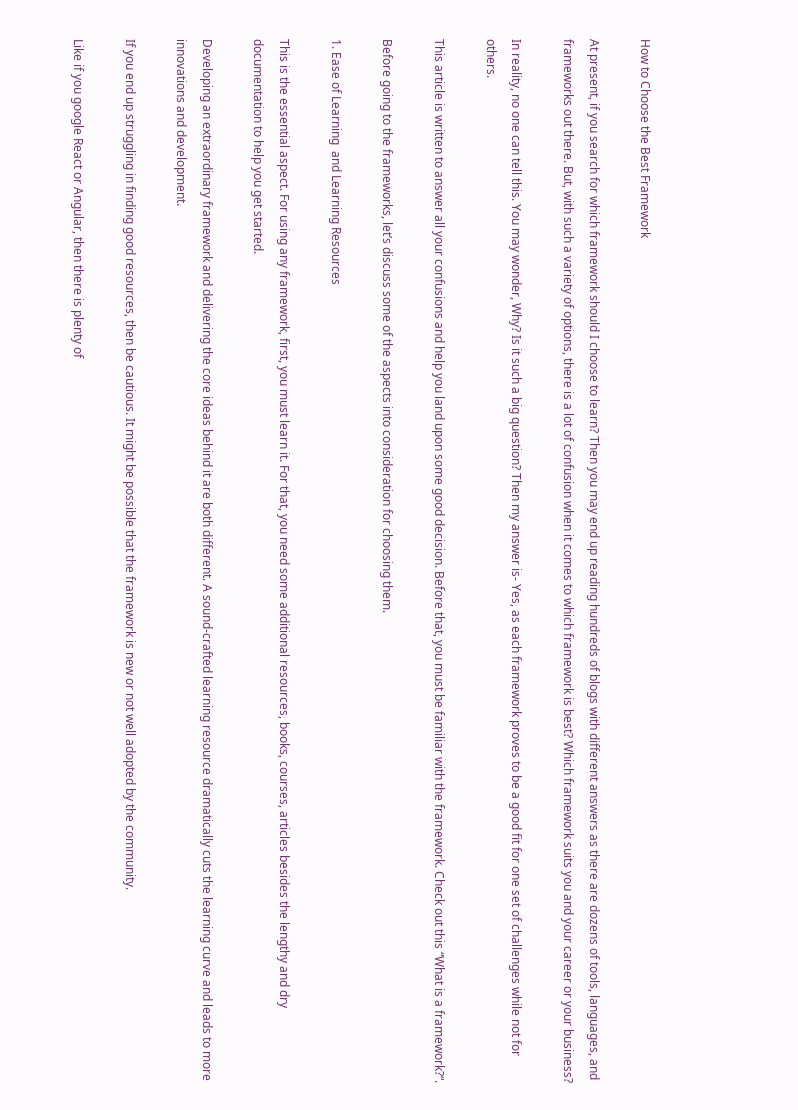How to Choose the Best Framework

At present, if you search for which framework should I choose to learn? Then you may end up reading hundreds of blogs with different answers as there are dozens of tools, languages, and frameworks out there. But, with such a variety of options, there is a lot of confusion when it comes to which framework is best? Which framework suits you and your career or your business?

In reality, no one can tell this. You may wonder, Why? Is it such a big question? Then my answer is- Yes, as each framework proves to be a good fit for one set of challenges while not for others.

This article is written to answer all your confusions and help you land upon some good decision. Before that, you must be familiar with the framework. Check out this “What is a framework?“.

Before going to the frameworks, let’s discuss some of the aspects into consideration for choosing them.

1. Ease of Learning  and Learning Resources

This is the essential aspect. For using any framework, first, you must learn it. For that, you need some additional resources, books, courses, articles besides the lengthy and dry documentation to help you get started.

Developing an extraordinary framework and delivering the core ideas behind it are both different. A sound-crafted learning resource dramatically cuts the learning curve and leads to more innovations and development.

If you end up struggling in finding good resources, then be cautious. It might be possible that the framework is new or not well adopted by the community.

Like if you google React or Angular, then there is plenty of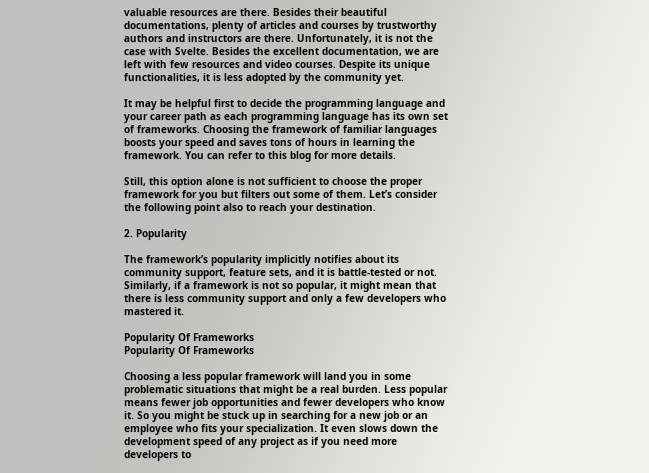valuable resources are there. Besides their beautiful documentations, plenty of articles and courses by trustworthy authors and instructors are there. Unfortunately, it is not the case with Svelte. Besides the excellent documentation, we are left with few resources and video courses. Despite its unique functionalities, it is less adopted by the community yet.

It may be helpful first to decide the programming language and your career path as each programming language has its own set of frameworks. Choosing the framework of familiar languages boosts your speed and saves tons of hours in learning the framework. You can refer to this blog for more details.

Still, this option alone is not sufficient to choose the proper framework for you but filters out some of them. Let’s consider the following point also to reach your destination.

2. Popularity

The framework’s popularity implicitly notifies about its community support, feature sets, and it is battle-tested or not. Similarly, if a framework is not so popular, it might mean that there is less community support and only a few developers who mastered it.

Popularity Of Frameworks
Popularity Of Frameworks

Choosing a less popular framework will land you in some problematic situations that might be a real burden. Less popular means fewer job opportunities and fewer developers who know it. So you might be stuck up in searching for a new job or an employee who fits your specialization. It even slows down the development speed of any project as if you need more developers to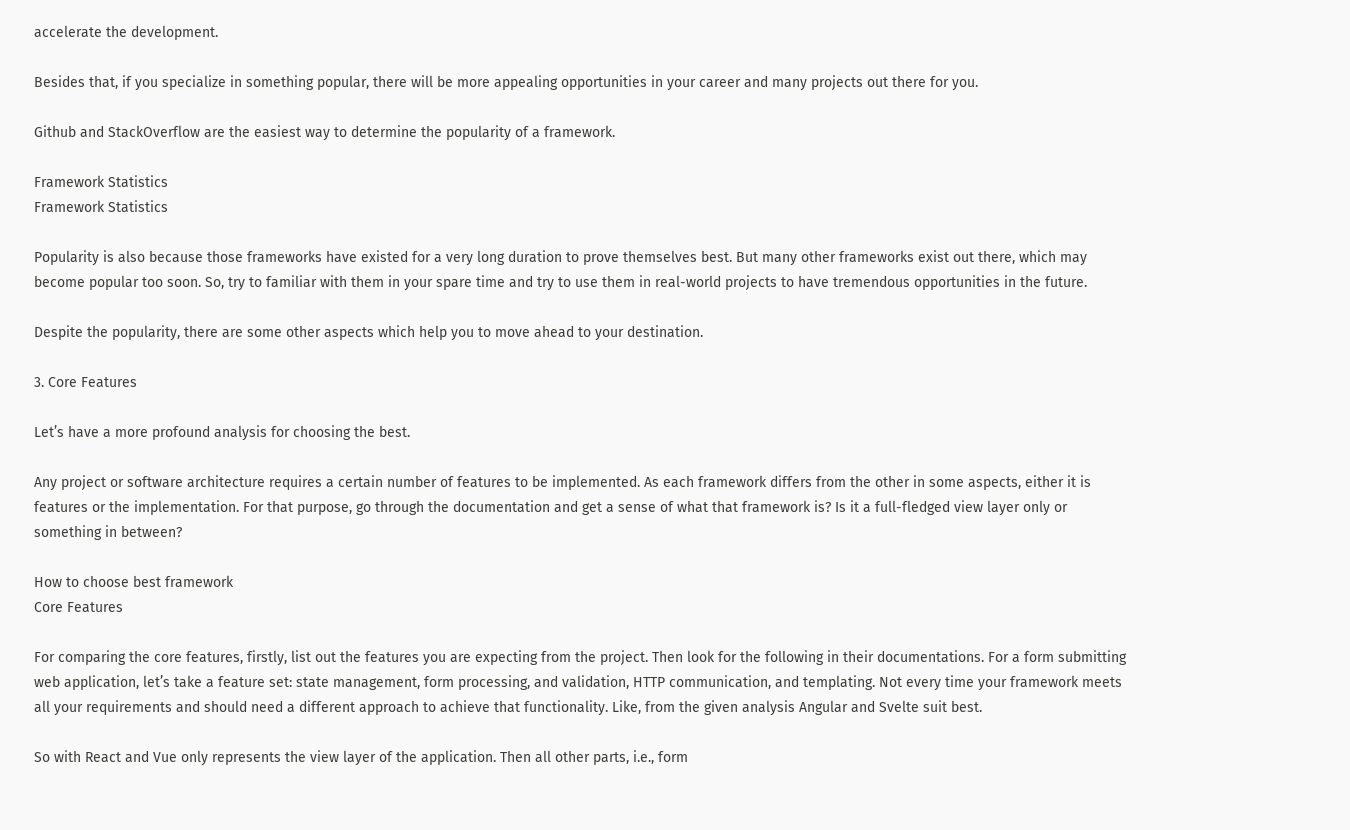accelerate the development.

Besides that, if you specialize in something popular, there will be more appealing opportunities in your career and many projects out there for you.

Github and StackOverflow are the easiest way to determine the popularity of a framework.

Framework Statistics
Framework Statistics

Popularity is also because those frameworks have existed for a very long duration to prove themselves best. But many other frameworks exist out there, which may become popular too soon. So, try to familiar with them in your spare time and try to use them in real-world projects to have tremendous opportunities in the future.

Despite the popularity, there are some other aspects which help you to move ahead to your destination.

3. Core Features

Let’s have a more profound analysis for choosing the best.

Any project or software architecture requires a certain number of features to be implemented. As each framework differs from the other in some aspects, either it is features or the implementation. For that purpose, go through the documentation and get a sense of what that framework is? Is it a full-fledged view layer only or something in between?

How to choose best framework
Core Features

For comparing the core features, firstly, list out the features you are expecting from the project. Then look for the following in their documentations. For a form submitting web application, let’s take a feature set: state management, form processing, and validation, HTTP communication, and templating. Not every time your framework meets all your requirements and should need a different approach to achieve that functionality. Like, from the given analysis Angular and Svelte suit best.

So with React and Vue only represents the view layer of the application. Then all other parts, i.e., form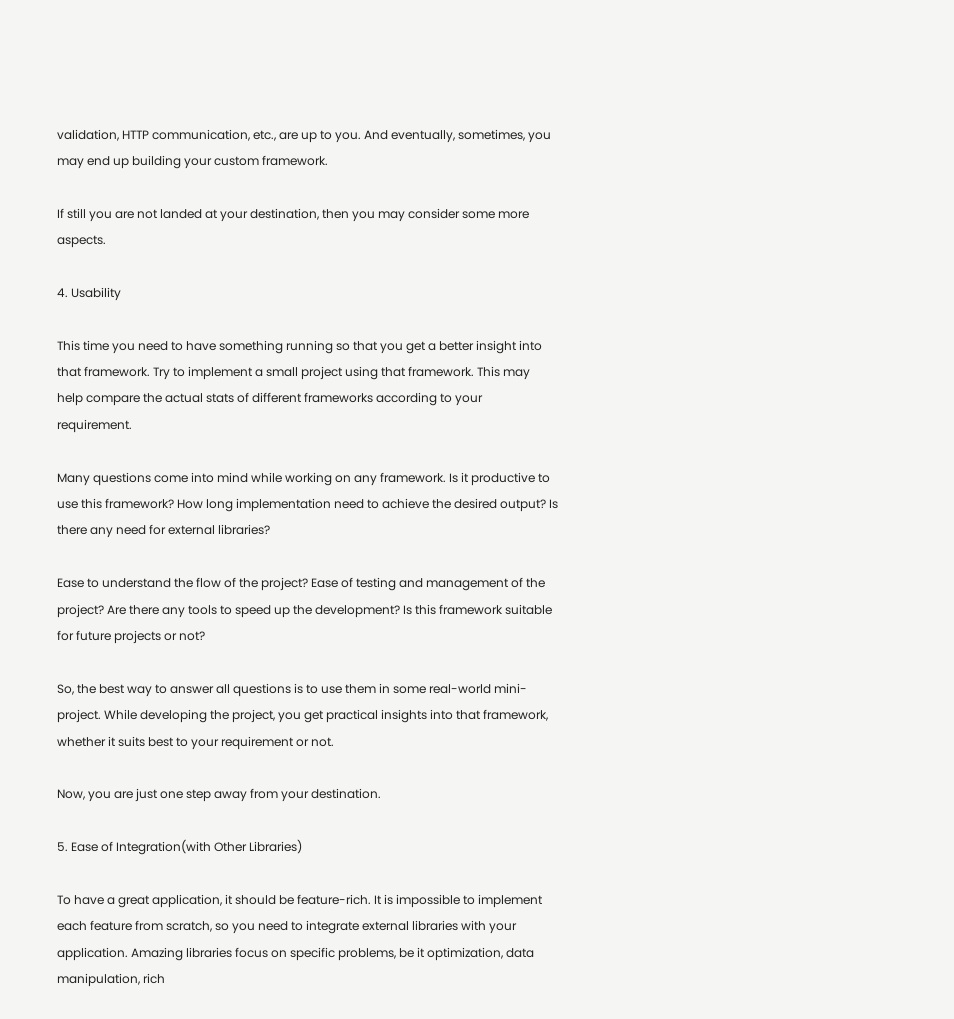validation, HTTP communication, etc., are up to you. And eventually, sometimes, you may end up building your custom framework.

If still you are not landed at your destination, then you may consider some more aspects.

4. Usability

This time you need to have something running so that you get a better insight into that framework. Try to implement a small project using that framework. This may help compare the actual stats of different frameworks according to your requirement.

Many questions come into mind while working on any framework. Is it productive to use this framework? How long implementation need to achieve the desired output? Is there any need for external libraries?

Ease to understand the flow of the project? Ease of testing and management of the project? Are there any tools to speed up the development? Is this framework suitable for future projects or not?

So, the best way to answer all questions is to use them in some real-world mini-project. While developing the project, you get practical insights into that framework, whether it suits best to your requirement or not.

Now, you are just one step away from your destination.

5. Ease of Integration(with Other Libraries)

To have a great application, it should be feature-rich. It is impossible to implement each feature from scratch, so you need to integrate external libraries with your application. Amazing libraries focus on specific problems, be it optimization, data manipulation, rich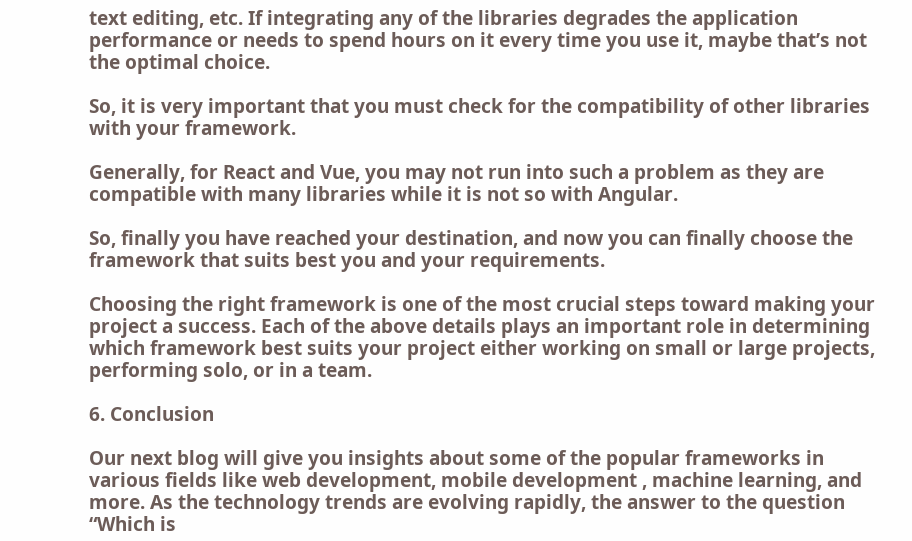text editing, etc. If integrating any of the libraries degrades the application performance or needs to spend hours on it every time you use it, maybe that’s not the optimal choice.

So, it is very important that you must check for the compatibility of other libraries with your framework.

Generally, for React and Vue, you may not run into such a problem as they are compatible with many libraries while it is not so with Angular.

So, finally you have reached your destination, and now you can finally choose the framework that suits best you and your requirements.

Choosing the right framework is one of the most crucial steps toward making your project a success. Each of the above details plays an important role in determining which framework best suits your project either working on small or large projects, performing solo, or in a team.

6. Conclusion

Our next blog will give you insights about some of the popular frameworks in various fields like web development, mobile development , machine learning, and more. As the technology trends are evolving rapidly, the answer to the question “Which is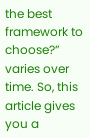the best framework to choose?” varies over time. So, this article gives you a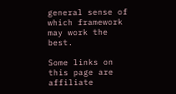general sense of which framework may work the best.

Some links on this page are affiliate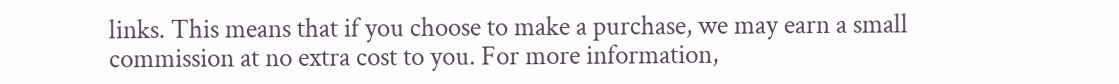links. This means that if you choose to make a purchase, we may earn a small commission at no extra cost to you. For more information,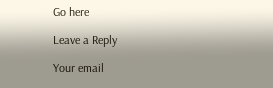Go here

Leave a Reply

Your email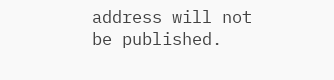address will not be published.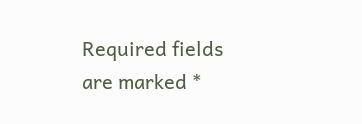Required fields are marked *